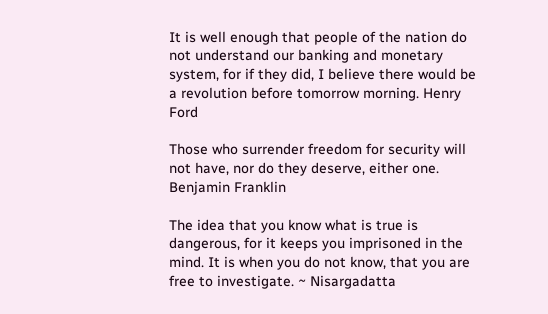It is well enough that people of the nation do not understand our banking and monetary system, for if they did, I believe there would be a revolution before tomorrow morning. Henry Ford

Those who surrender freedom for security will not have, nor do they deserve, either one. Benjamin Franklin

The idea that you know what is true is dangerous, for it keeps you imprisoned in the mind. It is when you do not know, that you are free to investigate. ~ Nisargadatta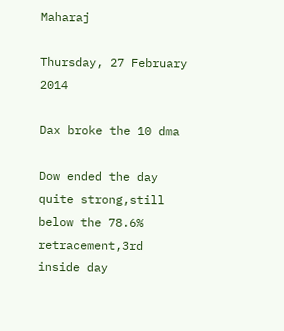Maharaj

Thursday, 27 February 2014

Dax broke the 10 dma

Dow ended the day quite strong,still below the 78.6% retracement,3rd inside day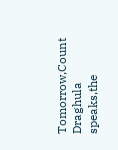Tomorrow,Count Draghula speaks,the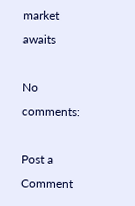market awaits

No comments:

Post a Comment